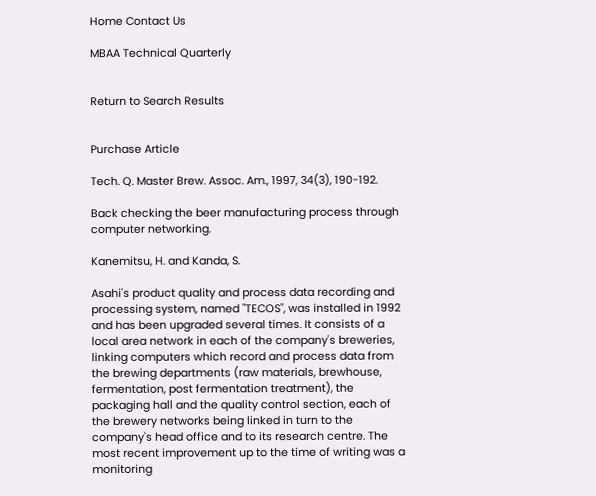Home Contact Us

MBAA Technical Quarterly


Return to Search Results


Purchase Article

Tech. Q. Master Brew. Assoc. Am., 1997, 34(3), 190-192.

Back checking the beer manufacturing process through computer networking.

Kanemitsu, H. and Kanda, S.

Asahi's product quality and process data recording and processing system, named "TECOS", was installed in 1992 and has been upgraded several times. It consists of a local area network in each of the company's breweries, linking computers which record and process data from the brewing departments (raw materials, brewhouse, fermentation, post fermentation treatment), the packaging hall and the quality control section, each of the brewery networks being linked in turn to the company's head office and to its research centre. The most recent improvement up to the time of writing was a monitoring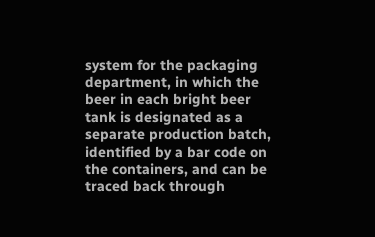system for the packaging department, in which the beer in each bright beer tank is designated as a separate production batch, identified by a bar code on the containers, and can be traced back through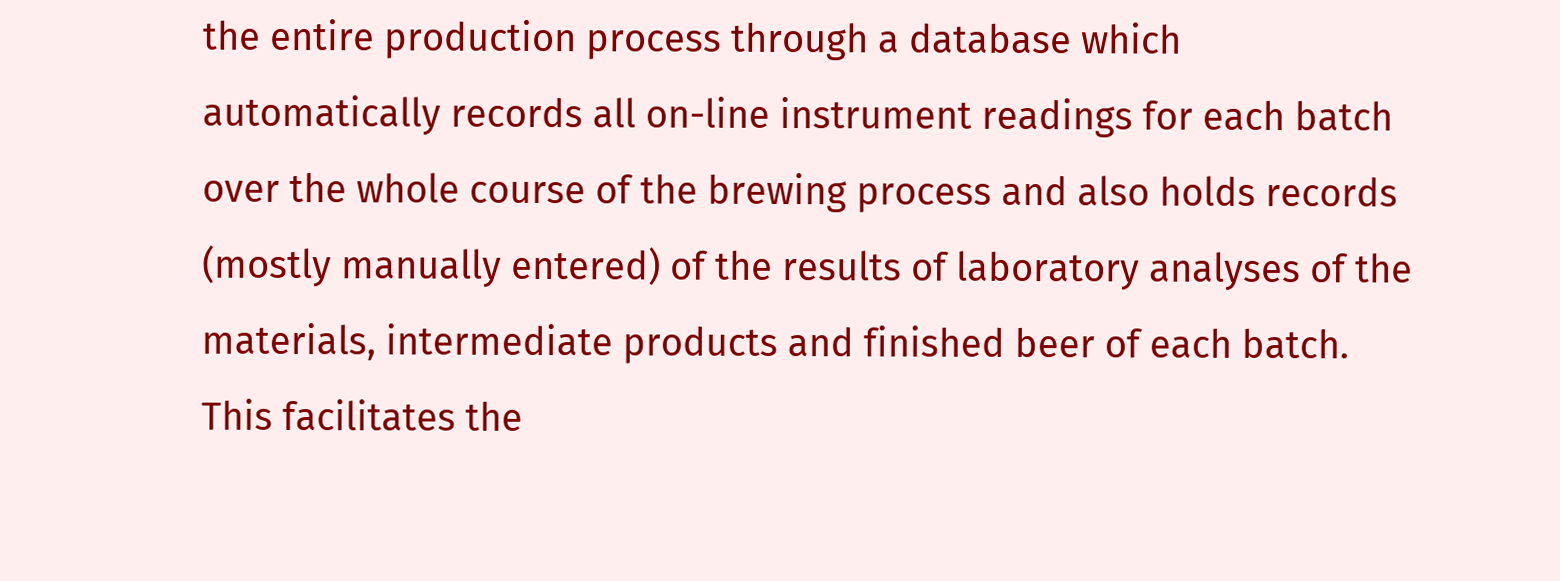the entire production process through a database which automatically records all on-line instrument readings for each batch over the whole course of the brewing process and also holds records (mostly manually entered) of the results of laboratory analyses of the materials, intermediate products and finished beer of each batch. This facilitates the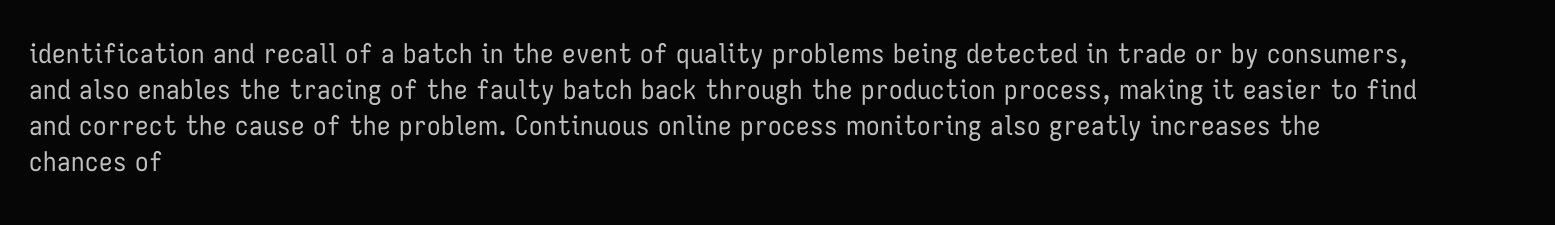identification and recall of a batch in the event of quality problems being detected in trade or by consumers, and also enables the tracing of the faulty batch back through the production process, making it easier to find and correct the cause of the problem. Continuous online process monitoring also greatly increases the chances of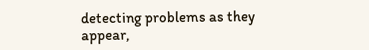detecting problems as they appear,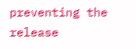preventing the release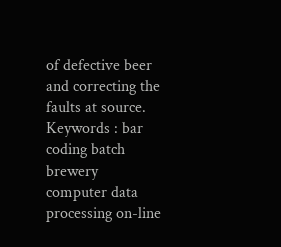of defective beer and correcting the faults at source.
Keywords : bar coding batch brewery computer data processing on-line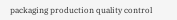packaging production quality control